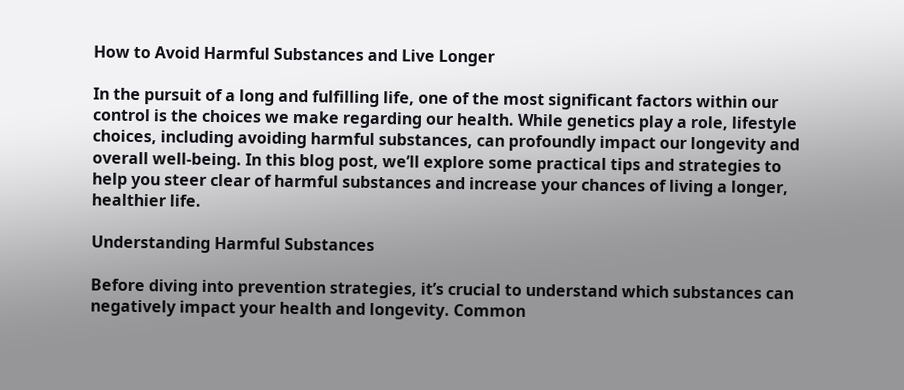How to Avoid Harmful Substances and Live Longer

In the pursuit of a long and fulfilling life, one of the most significant factors within our control is the choices we make regarding our health. While genetics play a role, lifestyle choices, including avoiding harmful substances, can profoundly impact our longevity and overall well-being. In this blog post, we’ll explore some practical tips and strategies to help you steer clear of harmful substances and increase your chances of living a longer, healthier life.

Understanding Harmful Substances

Before diving into prevention strategies, it’s crucial to understand which substances can negatively impact your health and longevity. Common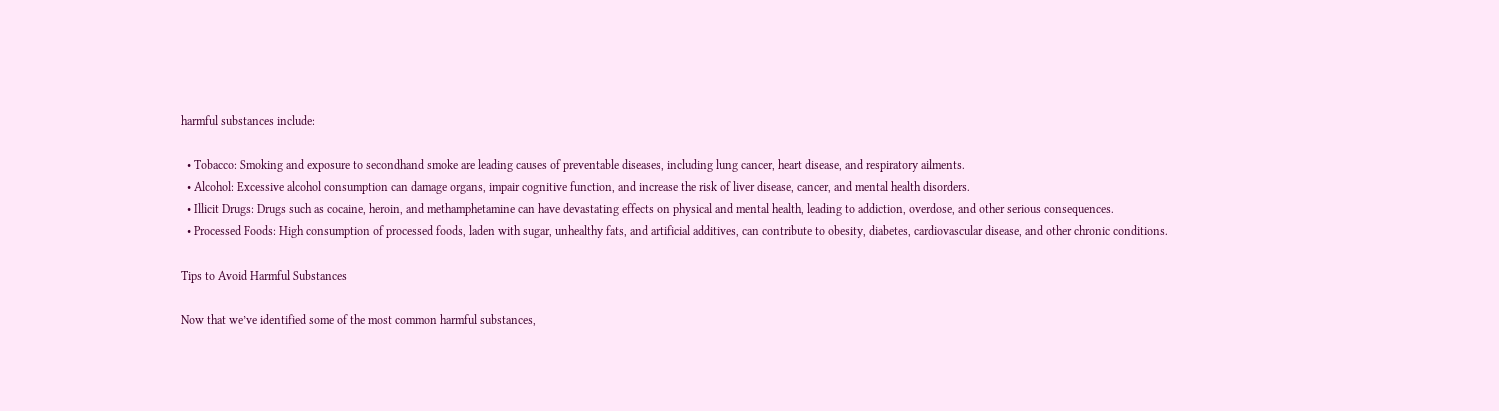harmful substances include:

  • Tobacco: Smoking and exposure to secondhand smoke are leading causes of preventable diseases, including lung cancer, heart disease, and respiratory ailments.
  • Alcohol: Excessive alcohol consumption can damage organs, impair cognitive function, and increase the risk of liver disease, cancer, and mental health disorders.
  • Illicit Drugs: Drugs such as cocaine, heroin, and methamphetamine can have devastating effects on physical and mental health, leading to addiction, overdose, and other serious consequences.
  • Processed Foods: High consumption of processed foods, laden with sugar, unhealthy fats, and artificial additives, can contribute to obesity, diabetes, cardiovascular disease, and other chronic conditions.

Tips to Avoid Harmful Substances

Now that we’ve identified some of the most common harmful substances,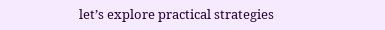let’s explore practical strategies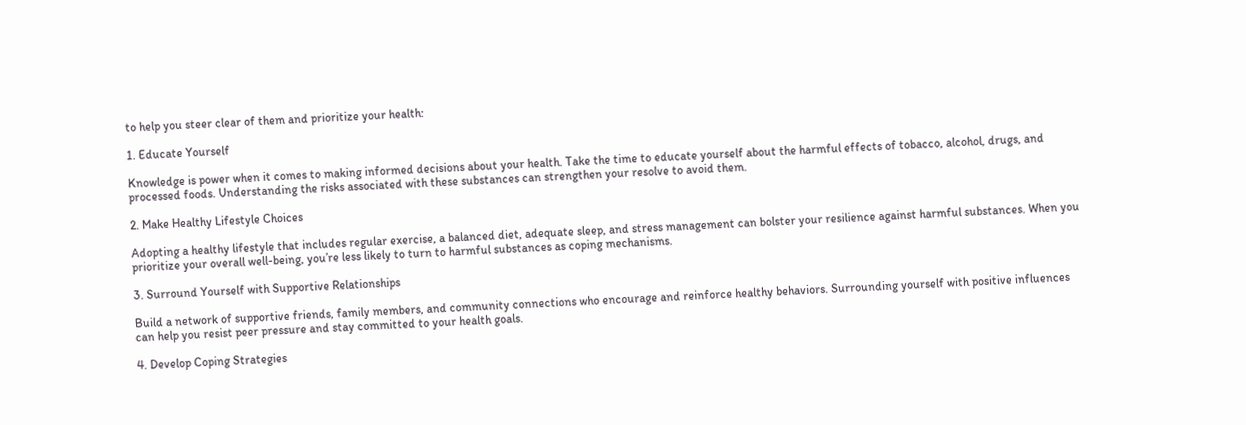to help you steer clear of them and prioritize your health:

1. Educate Yourself

Knowledge is power when it comes to making informed decisions about your health. Take the time to educate yourself about the harmful effects of tobacco, alcohol, drugs, and processed foods. Understanding the risks associated with these substances can strengthen your resolve to avoid them.

2. Make Healthy Lifestyle Choices

Adopting a healthy lifestyle that includes regular exercise, a balanced diet, adequate sleep, and stress management can bolster your resilience against harmful substances. When you prioritize your overall well-being, you’re less likely to turn to harmful substances as coping mechanisms.

3. Surround Yourself with Supportive Relationships

Build a network of supportive friends, family members, and community connections who encourage and reinforce healthy behaviors. Surrounding yourself with positive influences can help you resist peer pressure and stay committed to your health goals.

4. Develop Coping Strategies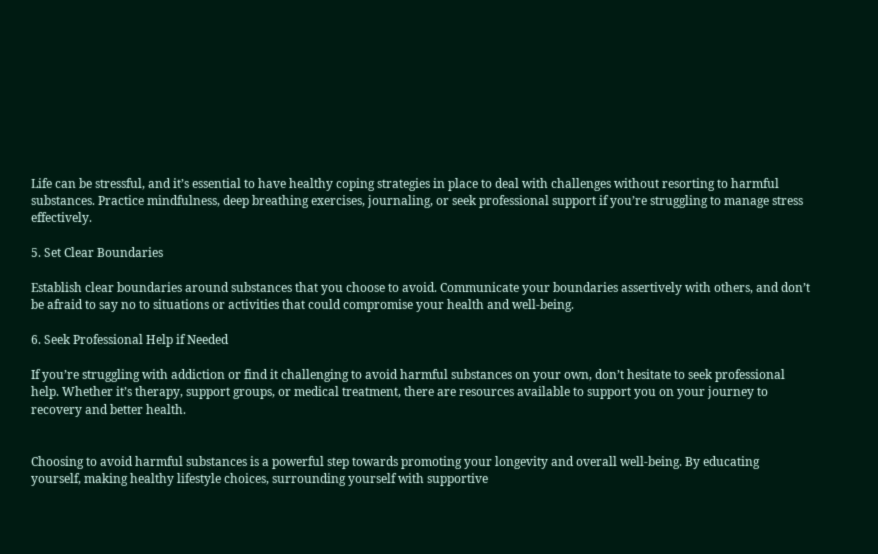Life can be stressful, and it’s essential to have healthy coping strategies in place to deal with challenges without resorting to harmful substances. Practice mindfulness, deep breathing exercises, journaling, or seek professional support if you’re struggling to manage stress effectively.

5. Set Clear Boundaries

Establish clear boundaries around substances that you choose to avoid. Communicate your boundaries assertively with others, and don’t be afraid to say no to situations or activities that could compromise your health and well-being.

6. Seek Professional Help if Needed

If you’re struggling with addiction or find it challenging to avoid harmful substances on your own, don’t hesitate to seek professional help. Whether it’s therapy, support groups, or medical treatment, there are resources available to support you on your journey to recovery and better health.


Choosing to avoid harmful substances is a powerful step towards promoting your longevity and overall well-being. By educating yourself, making healthy lifestyle choices, surrounding yourself with supportive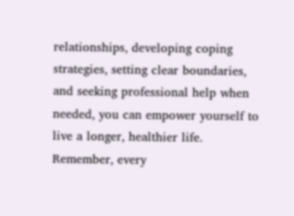relationships, developing coping strategies, setting clear boundaries, and seeking professional help when needed, you can empower yourself to live a longer, healthier life. Remember, every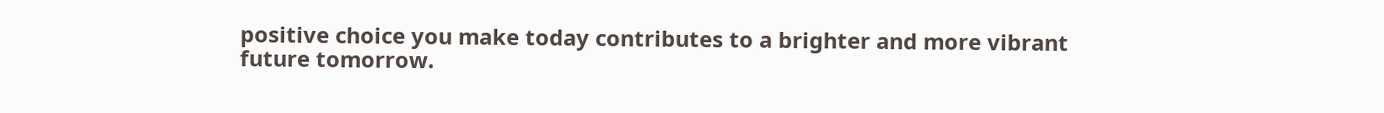positive choice you make today contributes to a brighter and more vibrant future tomorrow.